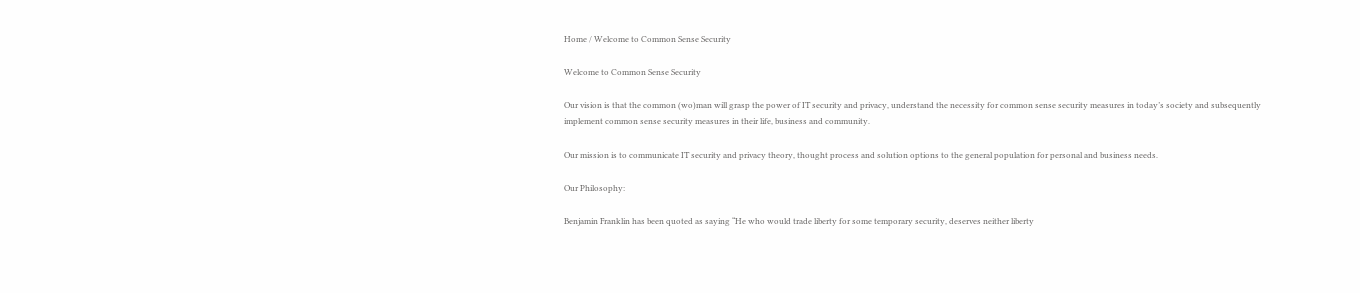Home / Welcome to Common Sense Security

Welcome to Common Sense Security

Our vision is that the common (wo)man will grasp the power of IT security and privacy, understand the necessity for common sense security measures in today’s society and subsequently implement common sense security measures in their life, business and community.

Our mission is to communicate IT security and privacy theory, thought process and solution options to the general population for personal and business needs.

Our Philosophy:

Benjamin Franklin has been quoted as saying “He who would trade liberty for some temporary security, deserves neither liberty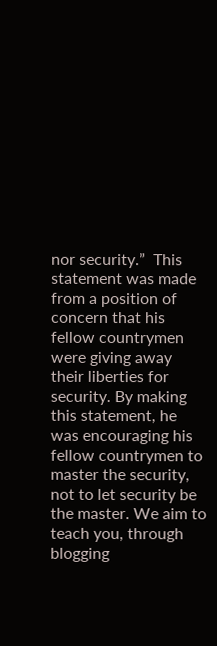nor security.”  This statement was made from a position of concern that his fellow countrymen were giving away their liberties for security. By making this statement, he was encouraging his fellow countrymen to master the security, not to let security be the master. We aim to teach you, through blogging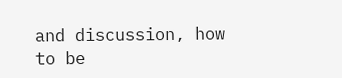and discussion, how to be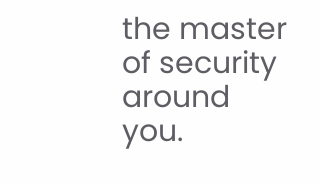the master of security around you.